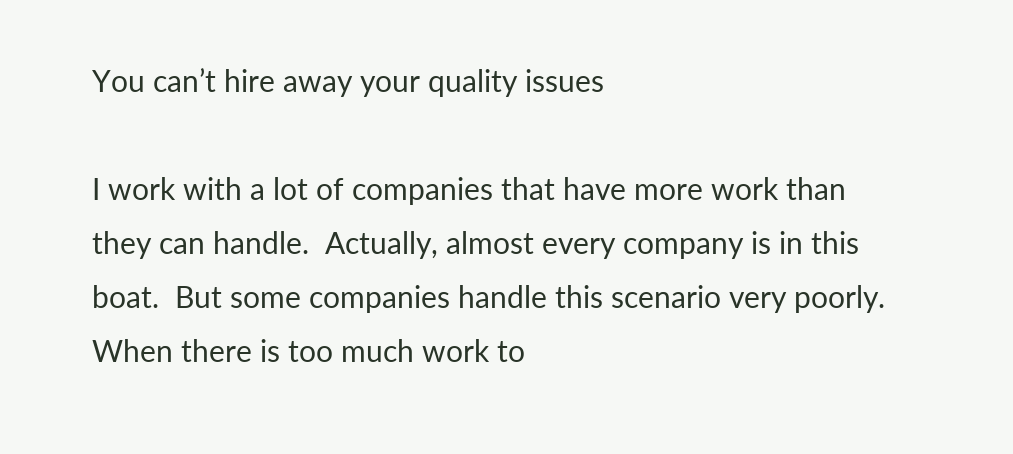You can’t hire away your quality issues

I work with a lot of companies that have more work than they can handle.  Actually, almost every company is in this boat.  But some companies handle this scenario very poorly.  When there is too much work to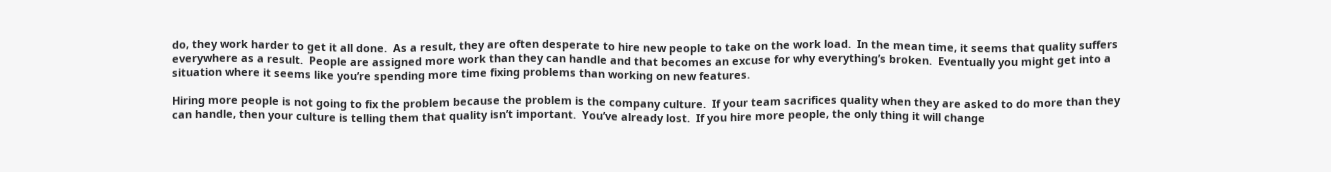do, they work harder to get it all done.  As a result, they are often desperate to hire new people to take on the work load.  In the mean time, it seems that quality suffers everywhere as a result.  People are assigned more work than they can handle and that becomes an excuse for why everything’s broken.  Eventually you might get into a situation where it seems like you’re spending more time fixing problems than working on new features.

Hiring more people is not going to fix the problem because the problem is the company culture.  If your team sacrifices quality when they are asked to do more than they can handle, then your culture is telling them that quality isn’t important.  You’ve already lost.  If you hire more people, the only thing it will change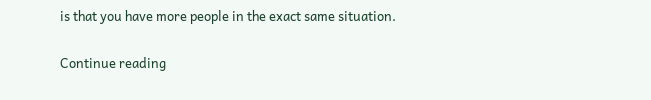is that you have more people in the exact same situation.

Continue reading